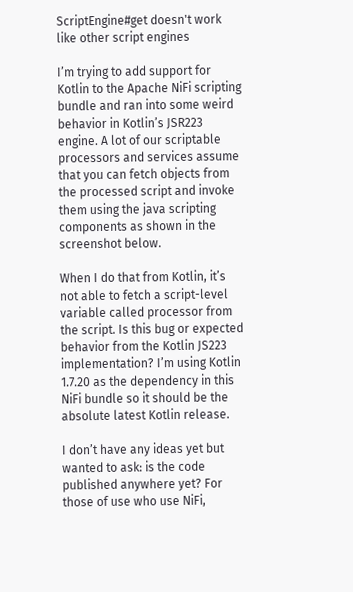ScriptEngine#get doesn't work like other script engines

I’m trying to add support for Kotlin to the Apache NiFi scripting bundle and ran into some weird behavior in Kotlin’s JSR223 engine. A lot of our scriptable processors and services assume that you can fetch objects from the processed script and invoke them using the java scripting components as shown in the screenshot below.

When I do that from Kotlin, it’s not able to fetch a script-level variable called processor from the script. Is this bug or expected behavior from the Kotlin JS223 implementation? I’m using Kotlin 1.7.20 as the dependency in this NiFi bundle so it should be the absolute latest Kotlin release.

I don’t have any ideas yet but wanted to ask: is the code published anywhere yet? For those of use who use NiFi,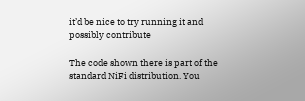it’d be nice to try running it and possibly contribute

The code shown there is part of the standard NiFi distribution. You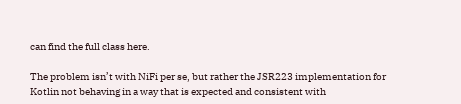can find the full class here.

The problem isn’t with NiFi per se, but rather the JSR223 implementation for Kotlin not behaving in a way that is expected and consistent with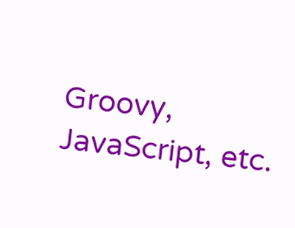Groovy, JavaScript, etc.